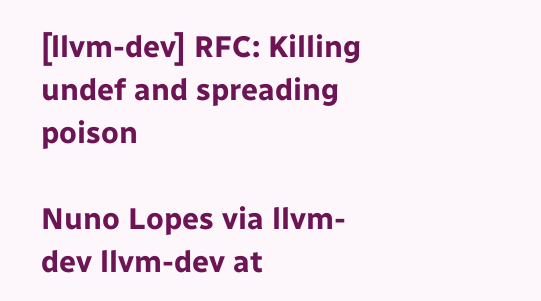[llvm-dev] RFC: Killing undef and spreading poison

Nuno Lopes via llvm-dev llvm-dev at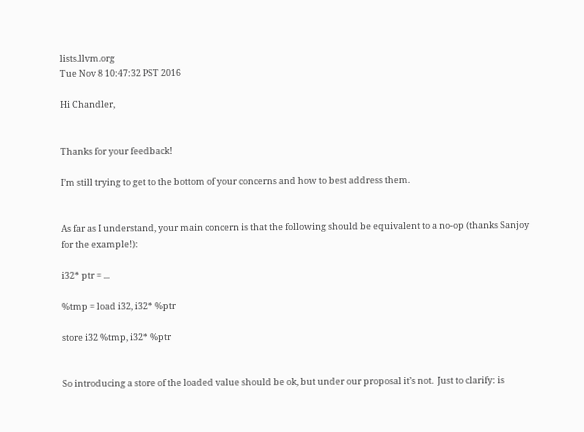lists.llvm.org
Tue Nov 8 10:47:32 PST 2016

Hi Chandler,


Thanks for your feedback!

I’m still trying to get to the bottom of your concerns and how to best address them.


As far as I understand, your main concern is that the following should be equivalent to a no-op (thanks Sanjoy for the example!):

i32* ptr = ...

%tmp = load i32, i32* %ptr

store i32 %tmp, i32* %ptr


So introducing a store of the loaded value should be ok, but under our proposal it’s not.  Just to clarify: is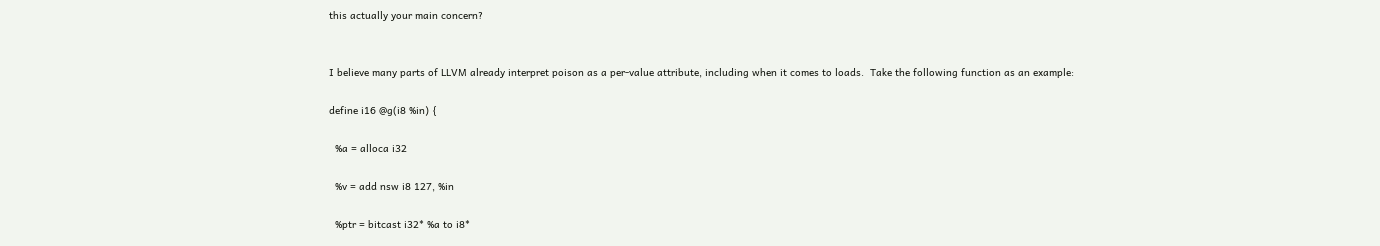this actually your main concern?


I believe many parts of LLVM already interpret poison as a per-value attribute, including when it comes to loads.  Take the following function as an example:

define i16 @g(i8 %in) {

  %a = alloca i32

  %v = add nsw i8 127, %in

  %ptr = bitcast i32* %a to i8*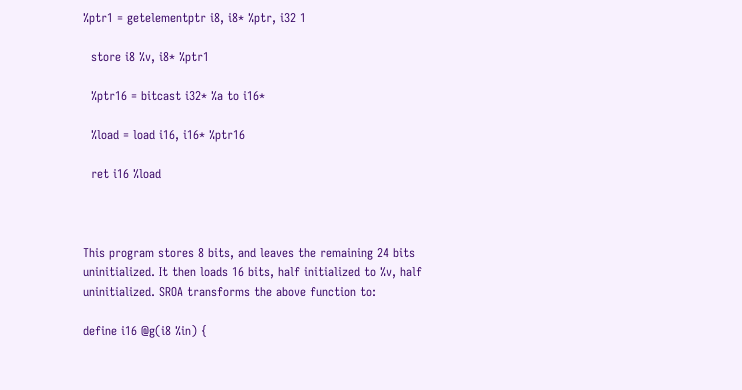%ptr1 = getelementptr i8, i8* %ptr, i32 1

  store i8 %v, i8* %ptr1

  %ptr16 = bitcast i32* %a to i16*

  %load = load i16, i16* %ptr16

  ret i16 %load



This program stores 8 bits, and leaves the remaining 24 bits uninitialized. It then loads 16 bits, half initialized to %v, half uninitialized. SROA transforms the above function to:

define i16 @g(i8 %in) {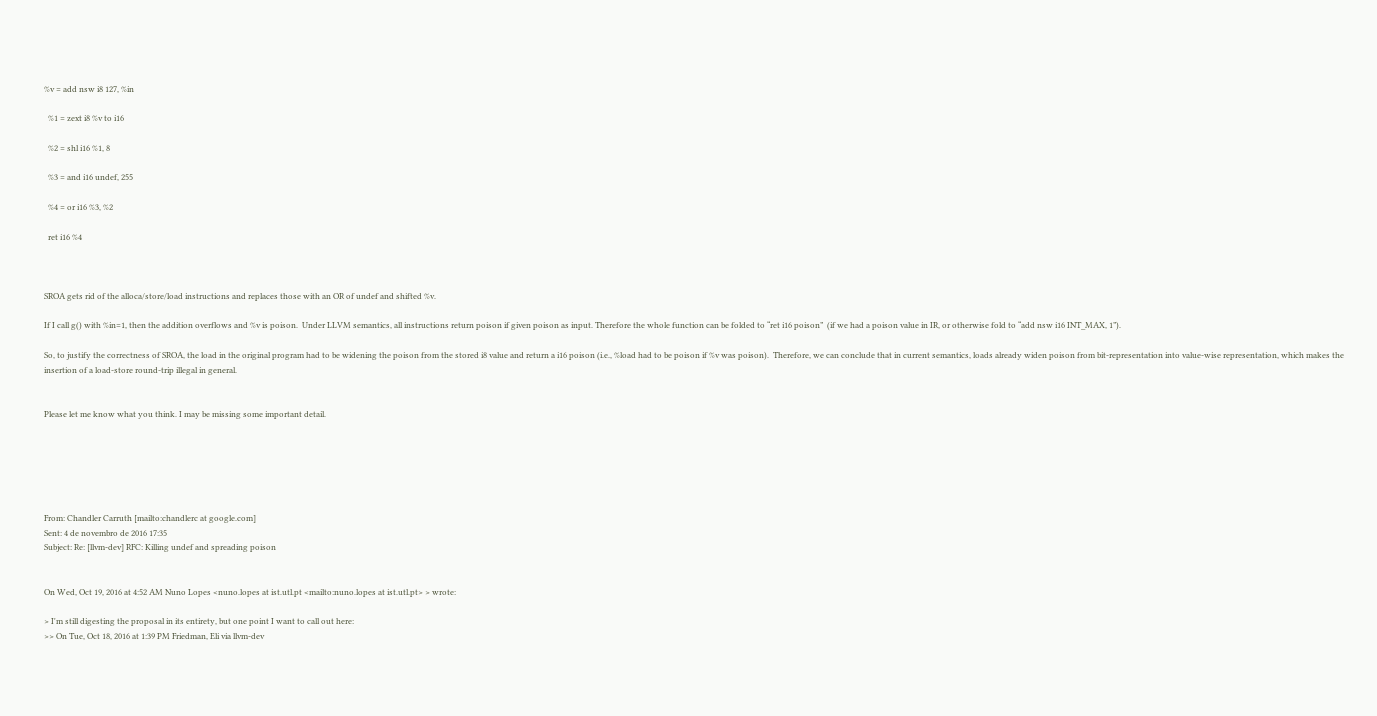%v = add nsw i8 127, %in

  %1 = zext i8 %v to i16

  %2 = shl i16 %1, 8

  %3 = and i16 undef, 255

  %4 = or i16 %3, %2

  ret i16 %4



SROA gets rid of the alloca/store/load instructions and replaces those with an OR of undef and shifted %v.

If I call g() with %in=1, then the addition overflows and %v is poison.  Under LLVM semantics, all instructions return poison if given poison as input. Therefore the whole function can be folded to “ret i16 poison”  (if we had a poison value in IR, or otherwise fold to “add nsw i16 INT_MAX, 1”).

So, to justify the correctness of SROA, the load in the original program had to be widening the poison from the stored i8 value and return a i16 poison (i.e., %load had to be poison if %v was poison).  Therefore, we can conclude that in current semantics, loads already widen poison from bit-representation into value-wise representation, which makes the insertion of a load-store round-trip illegal in general.


Please let me know what you think. I may be missing some important detail.






From: Chandler Carruth [mailto:chandlerc at google.com]
Sent: 4 de novembro de 2016 17:35
Subject: Re: [llvm-dev] RFC: Killing undef and spreading poison


On Wed, Oct 19, 2016 at 4:52 AM Nuno Lopes <nuno.lopes at ist.utl.pt <mailto:nuno.lopes at ist.utl.pt> > wrote:

> I'm still digesting the proposal in its entirety, but one point I want to call out here:
>> On Tue, Oct 18, 2016 at 1:39 PM Friedman, Eli via llvm-dev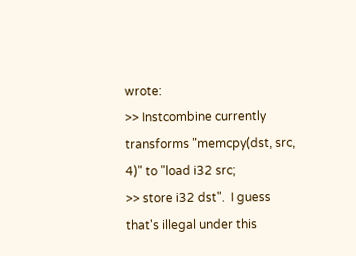wrote:
>> Instcombine currently transforms "memcpy(dst, src, 4)" to "load i32 src;
>> store i32 dst".  I guess that's illegal under this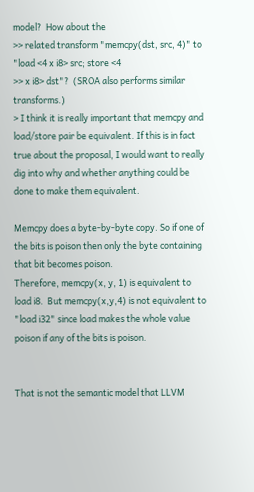model?  How about the
>> related transform "memcpy(dst, src, 4)" to "load <4 x i8> src; store <4
>> x i8> dst"?  (SROA also performs similar transforms.)
> I think it is really important that memcpy and load/store pair be equivalent. If this is in fact true about the proposal, I would want to really dig into why and whether anything could be done to make them equivalent.

Memcpy does a byte-by-byte copy. So if one of the bits is poison then only the byte containing that bit becomes poison.
Therefore, memcpy(x, y, 1) is equivalent to load i8.  But memcpy(x,y,4) is not equivalent to "load i32" since load makes the whole value poison if any of the bits is poison.


That is not the semantic model that LLVM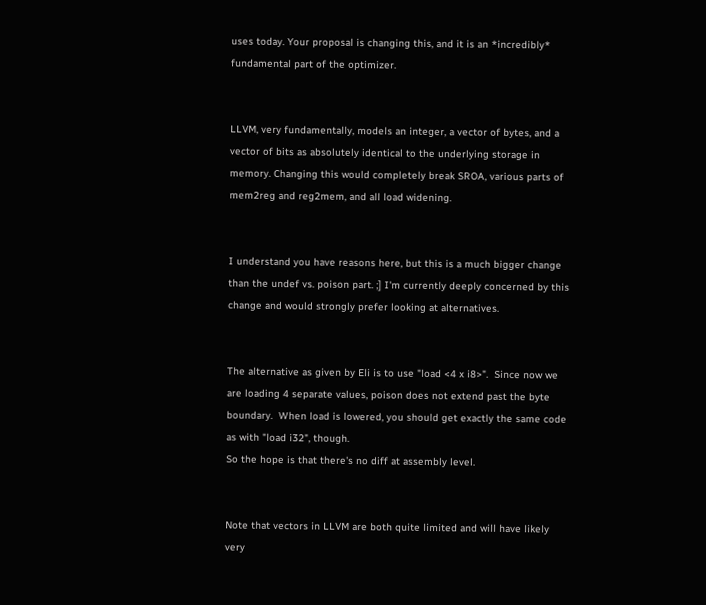uses today. Your proposal is changing this, and it is an *incredibly* fundamental part of the optimizer.


LLVM, very fundamentally, models an integer, a vector of bytes, and a vector of bits as absolutely identical to the underlying storage in memory. Changing this would completely break SROA, various parts of mem2reg and reg2mem, and all load widening.


I understand you have reasons here, but this is a much bigger change than the undef vs. poison part. ;] I'm currently deeply concerned by this change and would strongly prefer looking at alternatives.


The alternative as given by Eli is to use "load <4 x i8>".  Since now we are loading 4 separate values, poison does not extend past the byte boundary.  When load is lowered, you should get exactly the same code as with "load i32", though.
So the hope is that there's no diff at assembly level.


Note that vectors in LLVM are both quite limited and will have likely very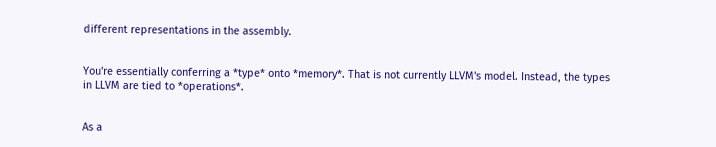different representations in the assembly.


You're essentially conferring a *type* onto *memory*. That is not currently LLVM's model. Instead, the types in LLVM are tied to *operations*.


As a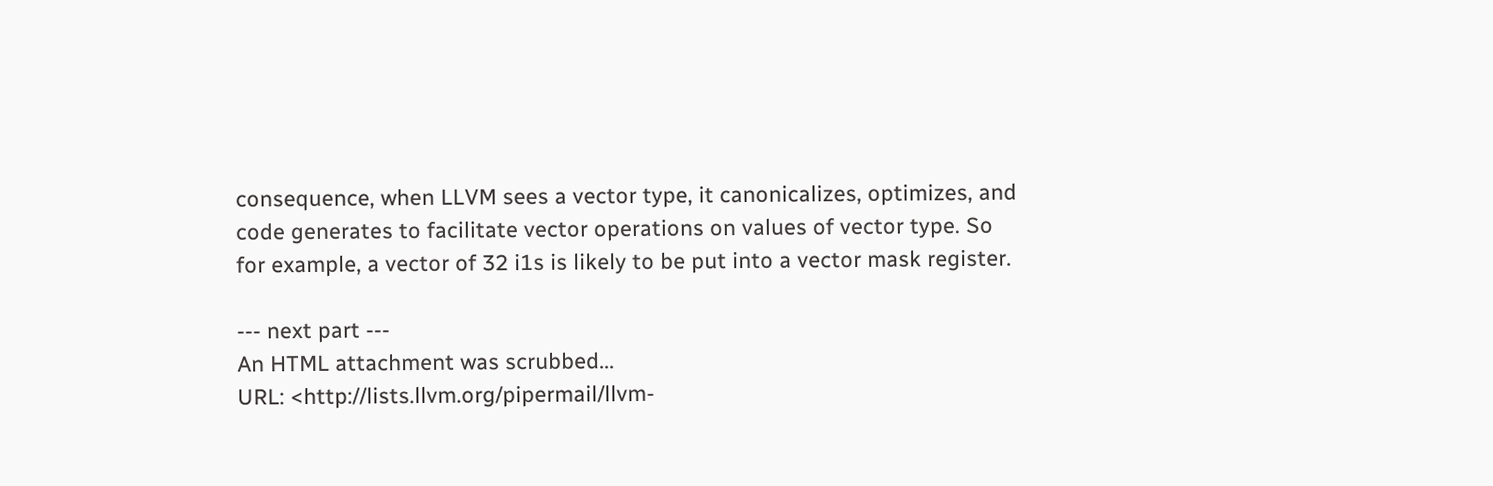consequence, when LLVM sees a vector type, it canonicalizes, optimizes, and code generates to facilitate vector operations on values of vector type. So for example, a vector of 32 i1s is likely to be put into a vector mask register.

--- next part ---
An HTML attachment was scrubbed...
URL: <http://lists.llvm.org/pipermail/llvm-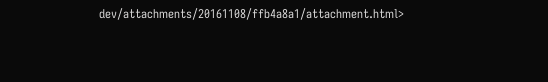dev/attachments/20161108/ffb4a8a1/attachment.html>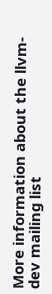More information about the llvm-dev mailing list